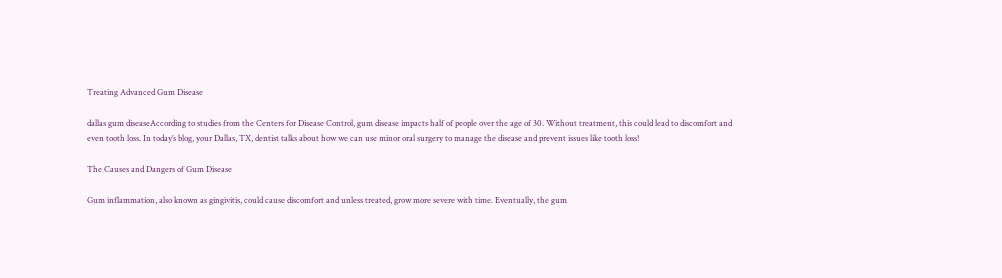Treating Advanced Gum Disease

dallas gum diseaseAccording to studies from the Centers for Disease Control, gum disease impacts half of people over the age of 30. Without treatment, this could lead to discomfort and even tooth loss. In today’s blog, your Dallas, TX, dentist talks about how we can use minor oral surgery to manage the disease and prevent issues like tooth loss!

The Causes and Dangers of Gum Disease

Gum inflammation, also known as gingivitis, could cause discomfort and unless treated, grow more severe with time. Eventually, the gum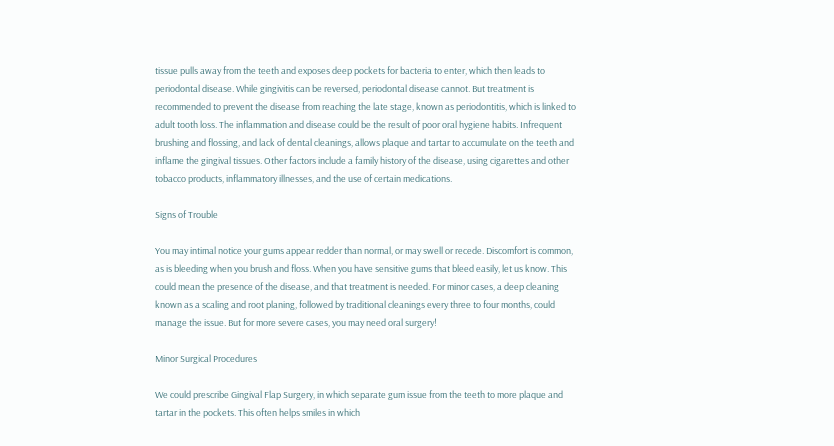tissue pulls away from the teeth and exposes deep pockets for bacteria to enter, which then leads to periodontal disease. While gingivitis can be reversed, periodontal disease cannot. But treatment is recommended to prevent the disease from reaching the late stage, known as periodontitis, which is linked to adult tooth loss. The inflammation and disease could be the result of poor oral hygiene habits. Infrequent brushing and flossing, and lack of dental cleanings, allows plaque and tartar to accumulate on the teeth and inflame the gingival tissues. Other factors include a family history of the disease, using cigarettes and other tobacco products, inflammatory illnesses, and the use of certain medications.

Signs of Trouble

You may intimal notice your gums appear redder than normal, or may swell or recede. Discomfort is common, as is bleeding when you brush and floss. When you have sensitive gums that bleed easily, let us know. This could mean the presence of the disease, and that treatment is needed. For minor cases, a deep cleaning known as a scaling and root planing, followed by traditional cleanings every three to four months, could manage the issue. But for more severe cases, you may need oral surgery!

Minor Surgical Procedures

We could prescribe Gingival Flap Surgery, in which separate gum issue from the teeth to more plaque and tartar in the pockets. This often helps smiles in which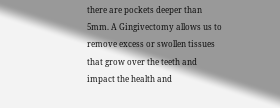there are pockets deeper than 5mm. A Gingivectomy allows us to remove excess or swollen tissues that grow over the teeth and impact the health and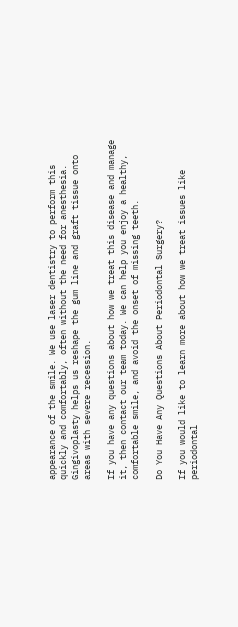appearance of the smile. We use laser dentistry to perform this quickly and comfortably, often without the need for anesthesia. Gingivoplasty helps us reshape the gum line and graft tissue onto areas with severe recession.

If you have any questions about how we treat this disease and manage it, then contact our team today. We can help you enjoy a healthy, comfortable smile, and avoid the onset of missing teeth.

Do You Have Any Questions About Periodontal Surgery?

If you would like to learn more about how we treat issues like periodontal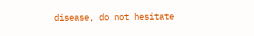disease, do not hesitate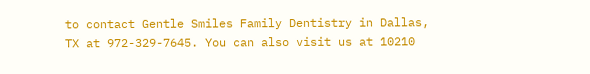to contact Gentle Smiles Family Dentistry in Dallas, TX at 972-329-7645. You can also visit us at 10210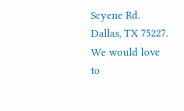Scyene Rd. Dallas, TX 75227. We would love to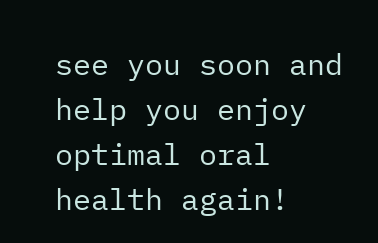see you soon and help you enjoy optimal oral health again!